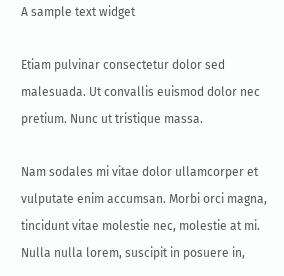A sample text widget

Etiam pulvinar consectetur dolor sed malesuada. Ut convallis euismod dolor nec pretium. Nunc ut tristique massa.

Nam sodales mi vitae dolor ullamcorper et vulputate enim accumsan. Morbi orci magna, tincidunt vitae molestie nec, molestie at mi. Nulla nulla lorem, suscipit in posuere in,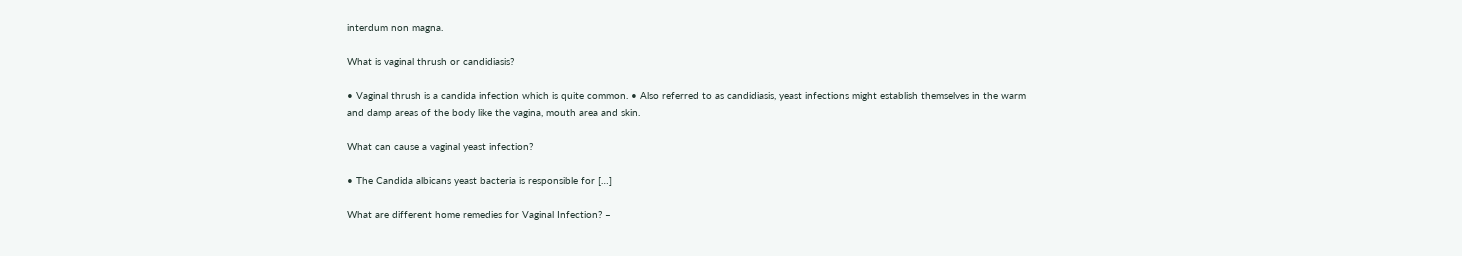interdum non magna.

What is vaginal thrush or candidiasis?

• Vaginal thrush is a candida infection which is quite common. • Also referred to as candidiasis, yeast infections might establish themselves in the warm and damp areas of the body like the vagina, mouth area and skin.

What can cause a vaginal yeast infection?

• The Candida albicans yeast bacteria is responsible for […]

What are different home remedies for Vaginal Infection? –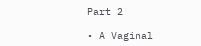Part 2

• A Vaginal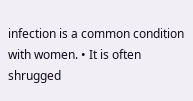infection is a common condition with women. • It is often shrugged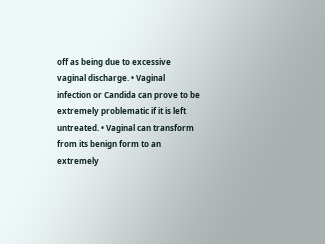off as being due to excessive vaginal discharge. • Vaginal infection or Candida can prove to be extremely problematic if it is left untreated. • Vaginal can transform from its benign form to an extremely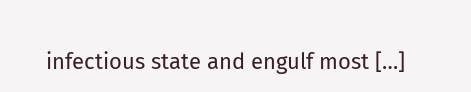infectious state and engulf most […]